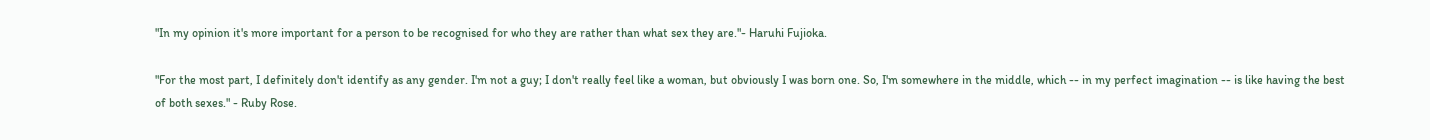"In my opinion it's more important for a person to be recognised for who they are rather than what sex they are."- Haruhi Fujioka.

"For the most part, I definitely don't identify as any gender. I'm not a guy; I don't really feel like a woman, but obviously I was born one. So, I'm somewhere in the middle, which -- in my perfect imagination -- is like having the best of both sexes." - Ruby Rose.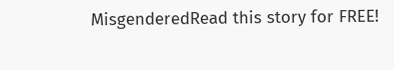MisgenderedRead this story for FREE!